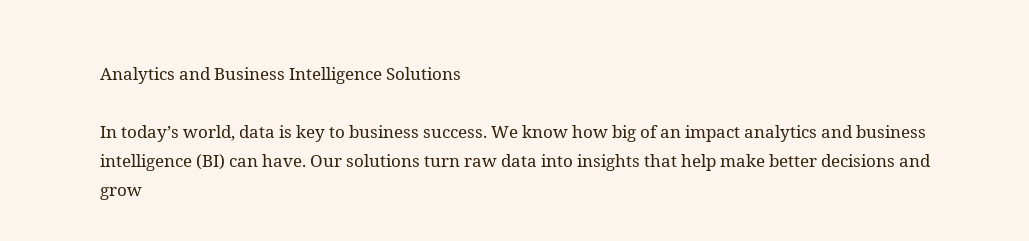Analytics and Business Intelligence Solutions

In today’s world, data is key to business success. We know how big of an impact analytics and business intelligence (BI) can have. Our solutions turn raw data into insights that help make better decisions and grow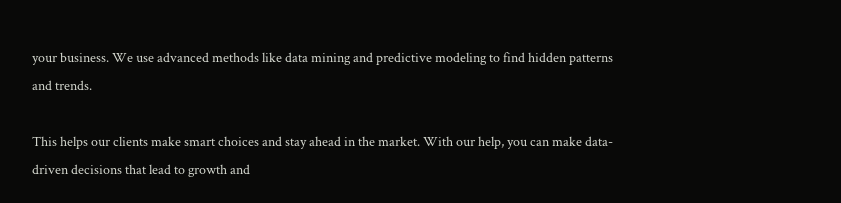your business. We use advanced methods like data mining and predictive modeling to find hidden patterns and trends.

This helps our clients make smart choices and stay ahead in the market. With our help, you can make data-driven decisions that lead to growth and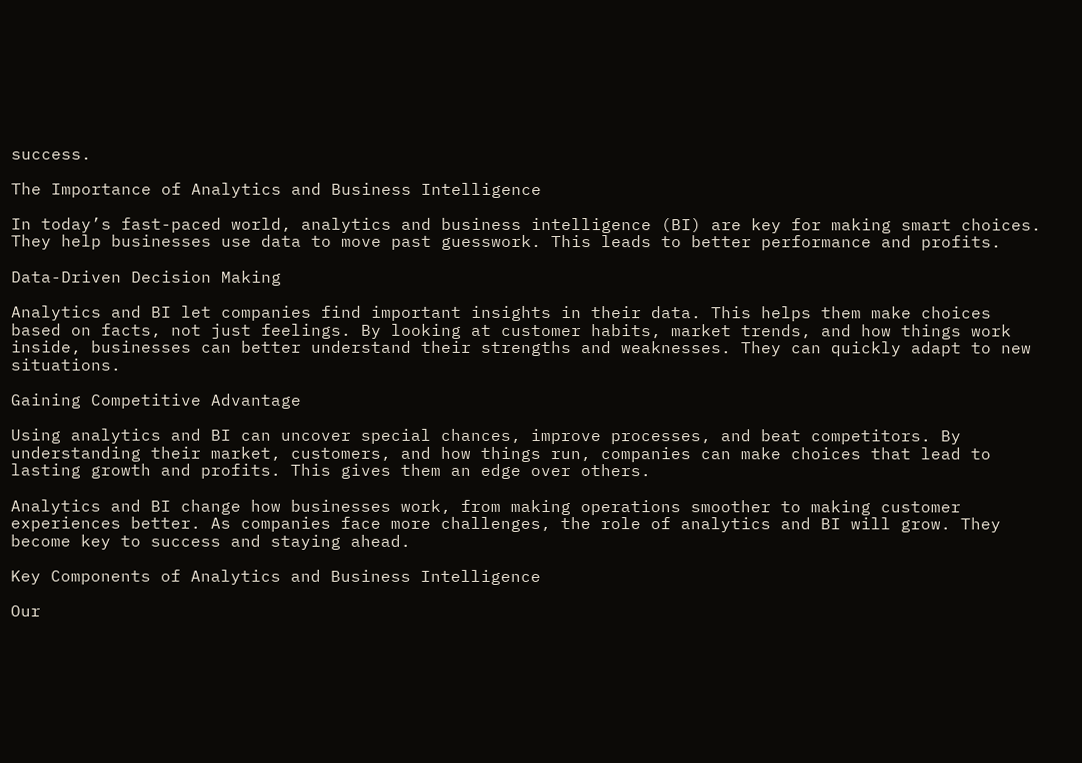success.

The Importance of Analytics and Business Intelligence

In today’s fast-paced world, analytics and business intelligence (BI) are key for making smart choices. They help businesses use data to move past guesswork. This leads to better performance and profits.

Data-Driven Decision Making

Analytics and BI let companies find important insights in their data. This helps them make choices based on facts, not just feelings. By looking at customer habits, market trends, and how things work inside, businesses can better understand their strengths and weaknesses. They can quickly adapt to new situations.

Gaining Competitive Advantage

Using analytics and BI can uncover special chances, improve processes, and beat competitors. By understanding their market, customers, and how things run, companies can make choices that lead to lasting growth and profits. This gives them an edge over others.

Analytics and BI change how businesses work, from making operations smoother to making customer experiences better. As companies face more challenges, the role of analytics and BI will grow. They become key to success and staying ahead.

Key Components of Analytics and Business Intelligence

Our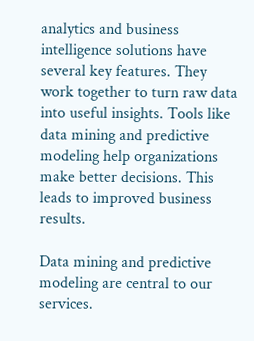analytics and business intelligence solutions have several key features. They work together to turn raw data into useful insights. Tools like data mining and predictive modeling help organizations make better decisions. This leads to improved business results.

Data mining and predictive modeling are central to our services.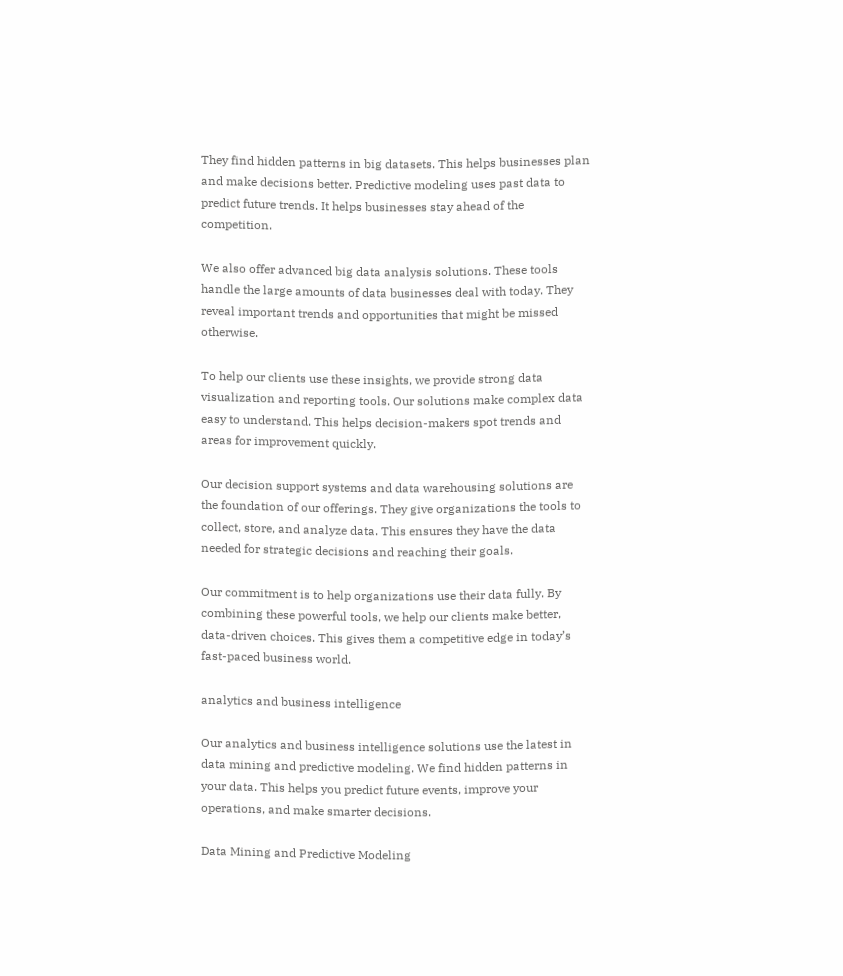They find hidden patterns in big datasets. This helps businesses plan and make decisions better. Predictive modeling uses past data to predict future trends. It helps businesses stay ahead of the competition.

We also offer advanced big data analysis solutions. These tools handle the large amounts of data businesses deal with today. They reveal important trends and opportunities that might be missed otherwise.

To help our clients use these insights, we provide strong data visualization and reporting tools. Our solutions make complex data easy to understand. This helps decision-makers spot trends and areas for improvement quickly.

Our decision support systems and data warehousing solutions are the foundation of our offerings. They give organizations the tools to collect, store, and analyze data. This ensures they have the data needed for strategic decisions and reaching their goals.

Our commitment is to help organizations use their data fully. By combining these powerful tools, we help our clients make better, data-driven choices. This gives them a competitive edge in today’s fast-paced business world.

analytics and business intelligence

Our analytics and business intelligence solutions use the latest in data mining and predictive modeling. We find hidden patterns in your data. This helps you predict future events, improve your operations, and make smarter decisions.

Data Mining and Predictive Modeling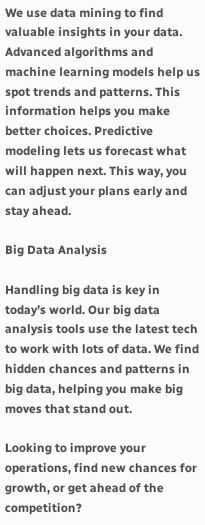We use data mining to find valuable insights in your data. Advanced algorithms and machine learning models help us spot trends and patterns. This information helps you make better choices. Predictive modeling lets us forecast what will happen next. This way, you can adjust your plans early and stay ahead.

Big Data Analysis

Handling big data is key in today’s world. Our big data analysis tools use the latest tech to work with lots of data. We find hidden chances and patterns in big data, helping you make big moves that stand out.

Looking to improve your operations, find new chances for growth, or get ahead of the competition?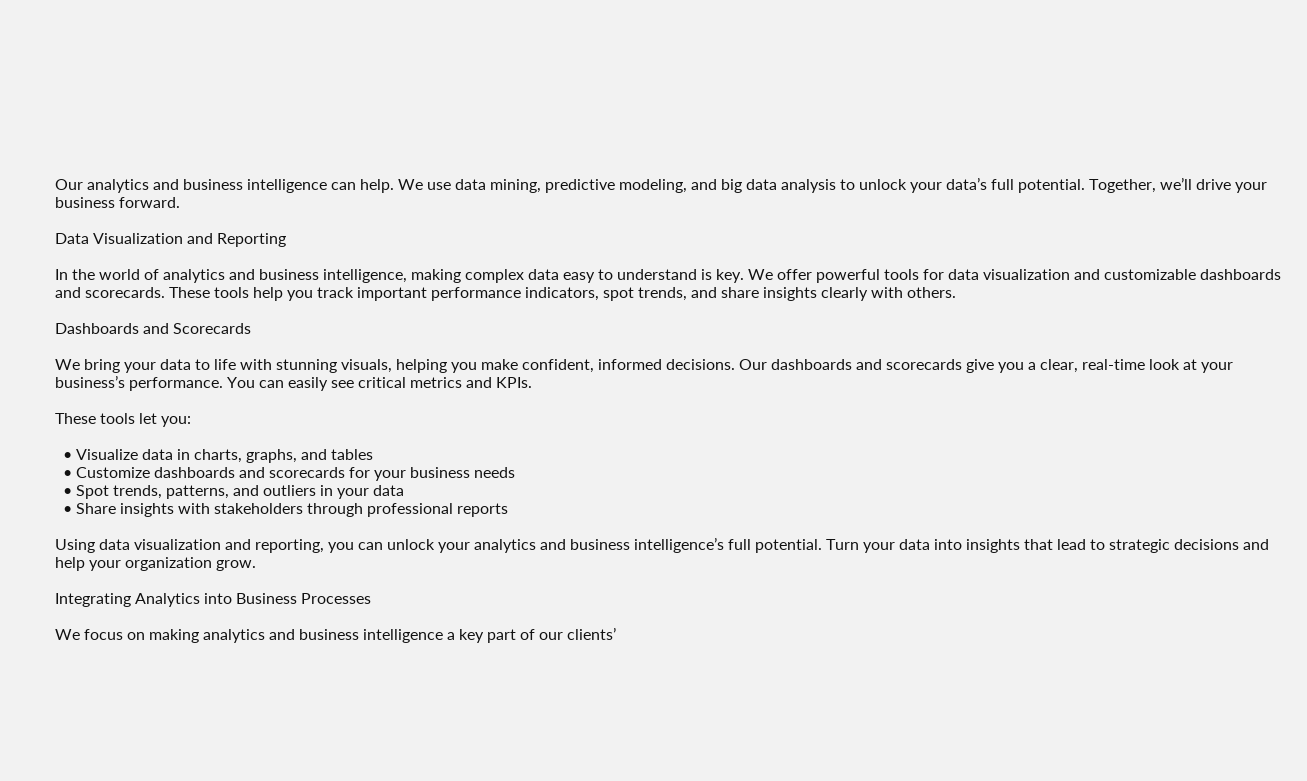Our analytics and business intelligence can help. We use data mining, predictive modeling, and big data analysis to unlock your data’s full potential. Together, we’ll drive your business forward.

Data Visualization and Reporting

In the world of analytics and business intelligence, making complex data easy to understand is key. We offer powerful tools for data visualization and customizable dashboards and scorecards. These tools help you track important performance indicators, spot trends, and share insights clearly with others.

Dashboards and Scorecards

We bring your data to life with stunning visuals, helping you make confident, informed decisions. Our dashboards and scorecards give you a clear, real-time look at your business’s performance. You can easily see critical metrics and KPIs.

These tools let you:

  • Visualize data in charts, graphs, and tables
  • Customize dashboards and scorecards for your business needs
  • Spot trends, patterns, and outliers in your data
  • Share insights with stakeholders through professional reports

Using data visualization and reporting, you can unlock your analytics and business intelligence’s full potential. Turn your data into insights that lead to strategic decisions and help your organization grow.

Integrating Analytics into Business Processes

We focus on making analytics and business intelligence a key part of our clients’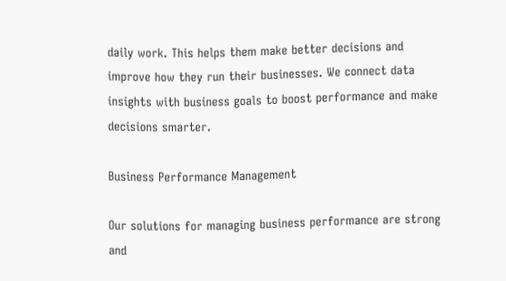daily work. This helps them make better decisions and improve how they run their businesses. We connect data insights with business goals to boost performance and make decisions smarter.

Business Performance Management

Our solutions for managing business performance are strong and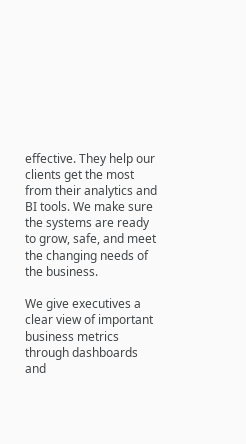effective. They help our clients get the most from their analytics and BI tools. We make sure the systems are ready to grow, safe, and meet the changing needs of the business.

We give executives a clear view of important business metrics through dashboards and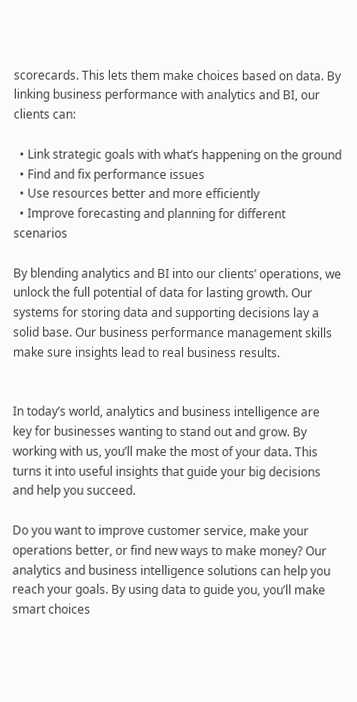scorecards. This lets them make choices based on data. By linking business performance with analytics and BI, our clients can:

  • Link strategic goals with what’s happening on the ground
  • Find and fix performance issues
  • Use resources better and more efficiently
  • Improve forecasting and planning for different scenarios

By blending analytics and BI into our clients’ operations, we unlock the full potential of data for lasting growth. Our systems for storing data and supporting decisions lay a solid base. Our business performance management skills make sure insights lead to real business results.


In today’s world, analytics and business intelligence are key for businesses wanting to stand out and grow. By working with us, you’ll make the most of your data. This turns it into useful insights that guide your big decisions and help you succeed.

Do you want to improve customer service, make your operations better, or find new ways to make money? Our analytics and business intelligence solutions can help you reach your goals. By using data to guide you, you’ll make smart choices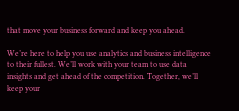that move your business forward and keep you ahead.

We’re here to help you use analytics and business intelligence to their fullest. We’ll work with your team to use data insights and get ahead of the competition. Together, we’ll keep your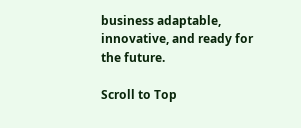business adaptable, innovative, and ready for the future.

Scroll to Top